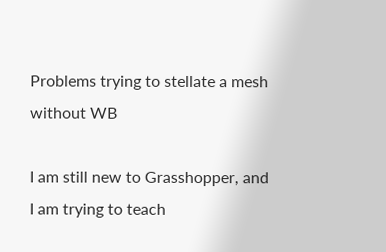Problems trying to stellate a mesh without WB

I am still new to Grasshopper, and I am trying to teach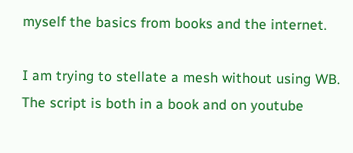myself the basics from books and the internet.

I am trying to stellate a mesh without using WB. The script is both in a book and on youtube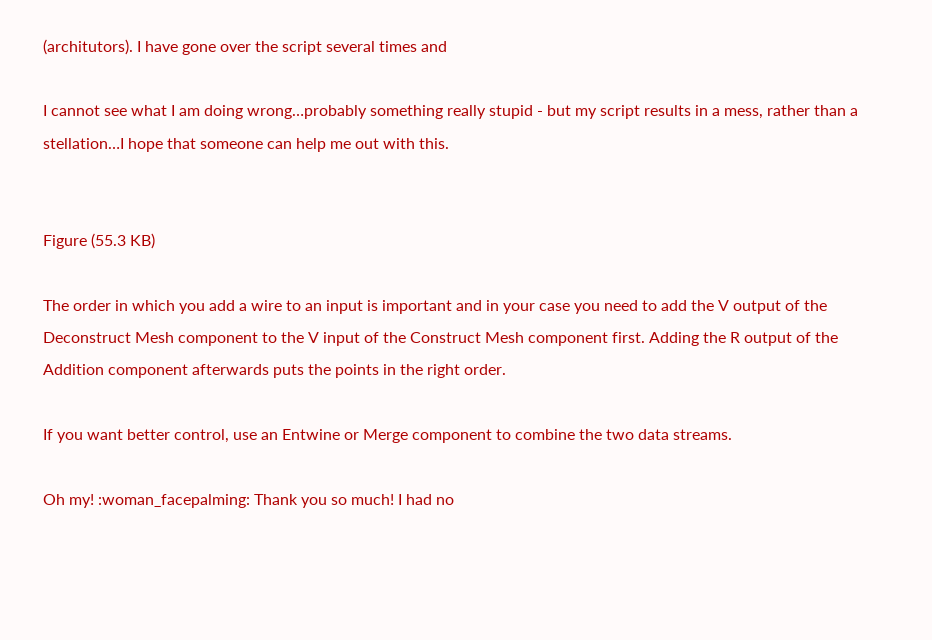(architutors). I have gone over the script several times and

I cannot see what I am doing wrong…probably something really stupid - but my script results in a mess, rather than a stellation…I hope that someone can help me out with this.


Figure (55.3 KB)

The order in which you add a wire to an input is important and in your case you need to add the V output of the Deconstruct Mesh component to the V input of the Construct Mesh component first. Adding the R output of the Addition component afterwards puts the points in the right order.

If you want better control, use an Entwine or Merge component to combine the two data streams.

Oh my! :woman_facepalming: Thank you so much! I had no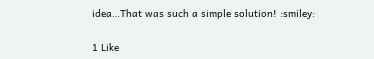idea…That was such a simple solution! :smiley:

1 Like